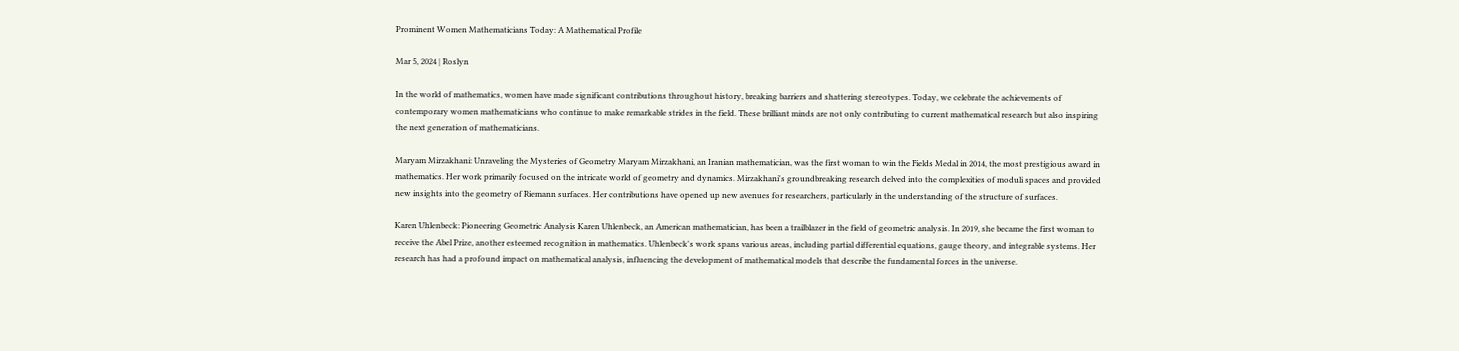Prominent Women Mathematicians Today: A Mathematical Profile

Mar 5, 2024 | Roslyn

In the world of mathematics, women have made significant contributions throughout history, breaking barriers and shattering stereotypes. Today, we celebrate the achievements of contemporary women mathematicians who continue to make remarkable strides in the field. These brilliant minds are not only contributing to current mathematical research but also inspiring the next generation of mathematicians.

Maryam Mirzakhani: Unraveling the Mysteries of Geometry Maryam Mirzakhani, an Iranian mathematician, was the first woman to win the Fields Medal in 2014, the most prestigious award in mathematics. Her work primarily focused on the intricate world of geometry and dynamics. Mirzakhani's groundbreaking research delved into the complexities of moduli spaces and provided new insights into the geometry of Riemann surfaces. Her contributions have opened up new avenues for researchers, particularly in the understanding of the structure of surfaces.

Karen Uhlenbeck: Pioneering Geometric Analysis Karen Uhlenbeck, an American mathematician, has been a trailblazer in the field of geometric analysis. In 2019, she became the first woman to receive the Abel Prize, another esteemed recognition in mathematics. Uhlenbeck's work spans various areas, including partial differential equations, gauge theory, and integrable systems. Her research has had a profound impact on mathematical analysis, influencing the development of mathematical models that describe the fundamental forces in the universe.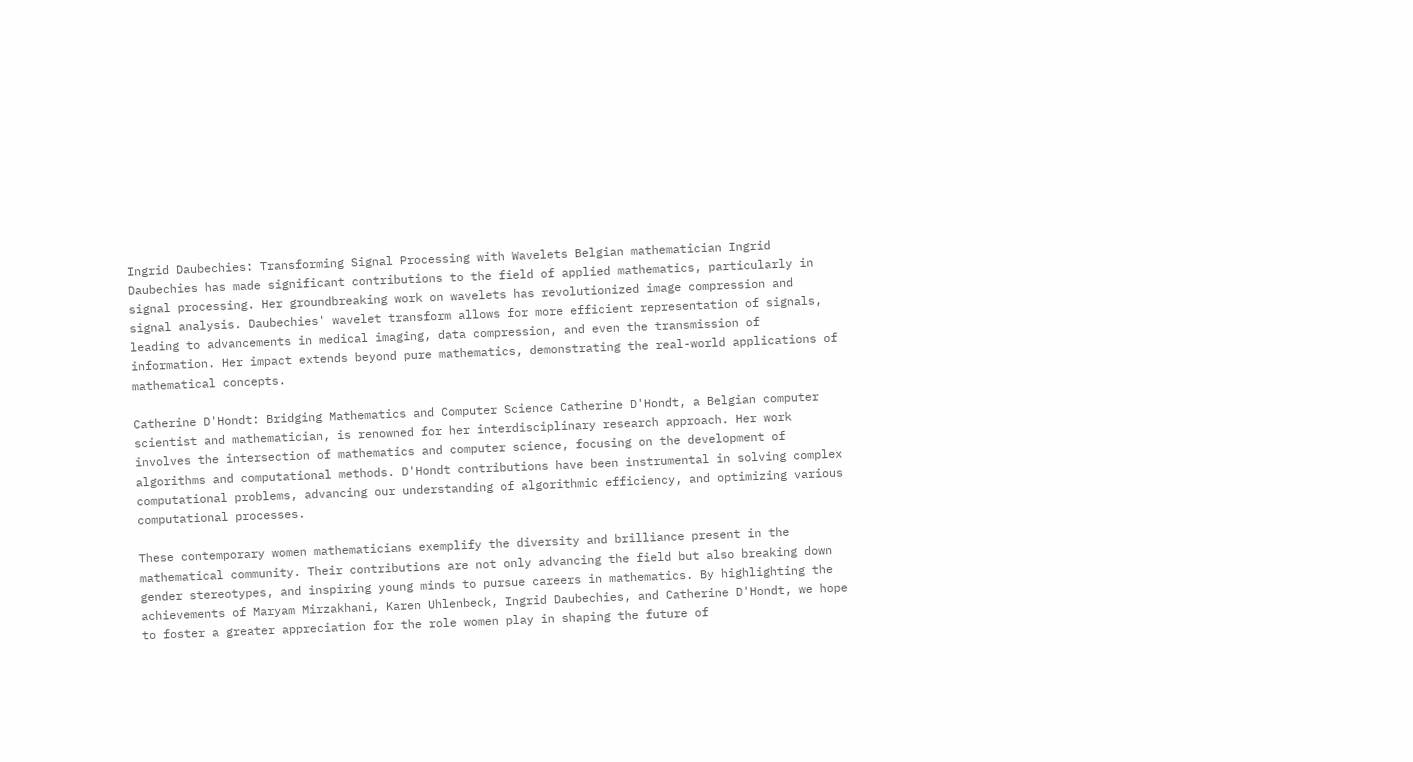Ingrid Daubechies: Transforming Signal Processing with Wavelets Belgian mathematician Ingrid Daubechies has made significant contributions to the field of applied mathematics, particularly in signal processing. Her groundbreaking work on wavelets has revolutionized image compression and signal analysis. Daubechies' wavelet transform allows for more efficient representation of signals, leading to advancements in medical imaging, data compression, and even the transmission of information. Her impact extends beyond pure mathematics, demonstrating the real-world applications of mathematical concepts.

Catherine D'Hondt: Bridging Mathematics and Computer Science Catherine D'Hondt, a Belgian computer scientist and mathematician, is renowned for her interdisciplinary research approach. Her work involves the intersection of mathematics and computer science, focusing on the development of algorithms and computational methods. D'Hondt contributions have been instrumental in solving complex computational problems, advancing our understanding of algorithmic efficiency, and optimizing various computational processes.

These contemporary women mathematicians exemplify the diversity and brilliance present in the mathematical community. Their contributions are not only advancing the field but also breaking down gender stereotypes, and inspiring young minds to pursue careers in mathematics. By highlighting the achievements of Maryam Mirzakhani, Karen Uhlenbeck, Ingrid Daubechies, and Catherine D'Hondt, we hope to foster a greater appreciation for the role women play in shaping the future of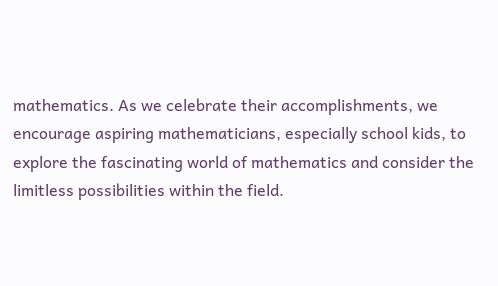mathematics. As we celebrate their accomplishments, we encourage aspiring mathematicians, especially school kids, to explore the fascinating world of mathematics and consider the limitless possibilities within the field.